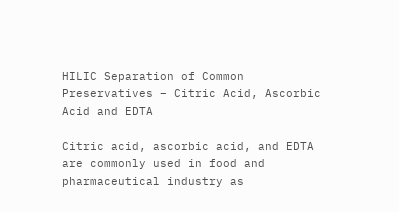HILIC Separation of Common Preservatives – Citric Acid, Ascorbic Acid and EDTA

Citric acid, ascorbic acid, and EDTA are commonly used in food and pharmaceutical industry as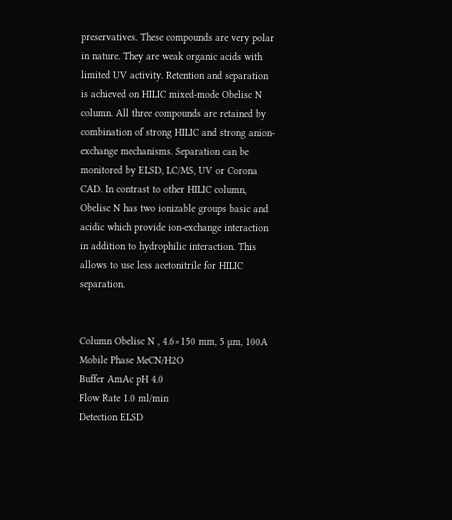preservatives. These compounds are very polar in nature. They are weak organic acids with limited UV activity. Retention and separation is achieved on HILIC mixed-mode Obelisc N column. All three compounds are retained by combination of strong HILIC and strong anion-exchange mechanisms. Separation can be monitored by ELSD, LC/MS, UV or Corona CAD. In contrast to other HILIC column, Obelisc N has two ionizable groups basic and acidic which provide ion-exchange interaction in addition to hydrophilic interaction. This allows to use less acetonitrile for HILIC separation.


Column Obelisc N , 4.6×150 mm, 5 µm, 100A
Mobile Phase MeCN/H2O
Buffer AmAc pH 4.0
Flow Rate 1.0 ml/min
Detection ELSD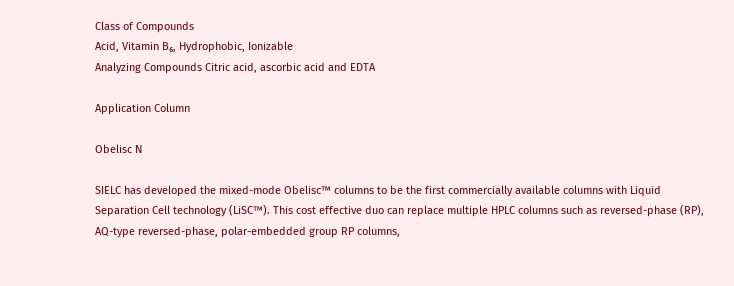Class of Compounds
Acid, Vitamin B₆, Hydrophobic, Ionizable
Analyzing Compounds Citric acid, ascorbic acid and EDTA

Application Column

Obelisc N

SIELC has developed the mixed-mode Obelisc™ columns to be the first commercially available columns with Liquid Separation Cell technology (LiSC™). This cost effective duo can replace multiple HPLC columns such as reversed-phase (RP), AQ-type reversed-phase, polar-embedded group RP columns,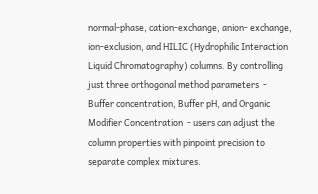normal-phase, cation-exchange, anion- exchange, ion-exclusion, and HILIC (Hydrophilic Interaction Liquid Chromatography) columns. By controlling just three orthogonal method parameters  - Buffer concentration, Buffer pH, and Organic Modifier Concentration  - users can adjust the column properties with pinpoint precision to separate complex mixtures.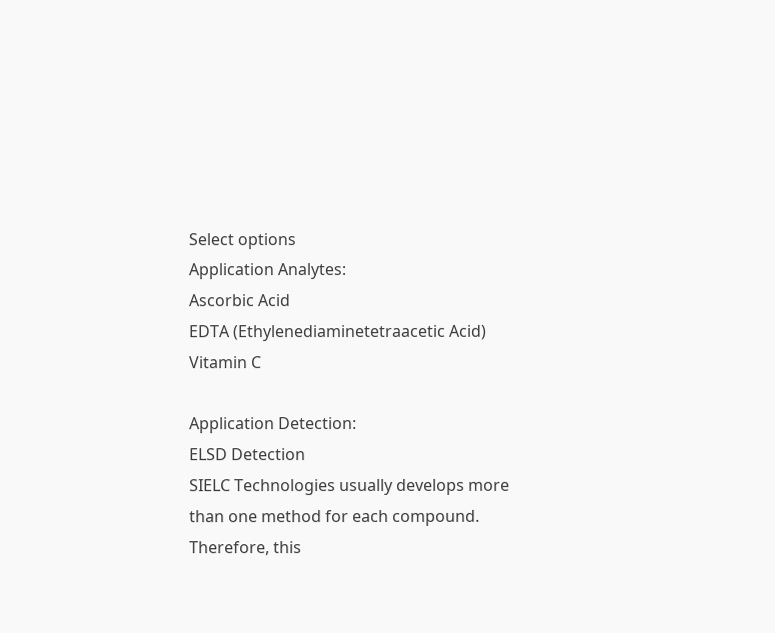Select options
Application Analytes:
Ascorbic Acid
EDTA (Ethylenediaminetetraacetic Acid)
Vitamin C

Application Detection:
ELSD Detection
SIELC Technologies usually develops more than one method for each compound. Therefore, this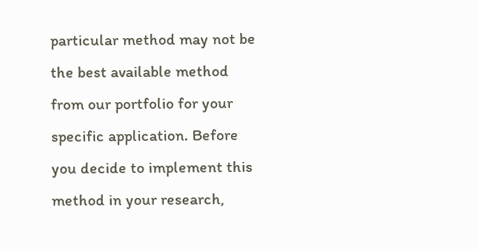particular method may not be the best available method from our portfolio for your specific application. Before you decide to implement this method in your research,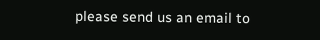please send us an email to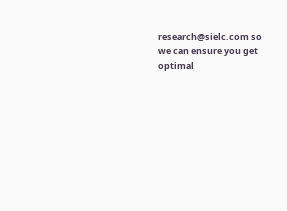research@sielc.com so we can ensure you get optimal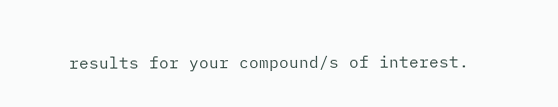results for your compound/s of interest.